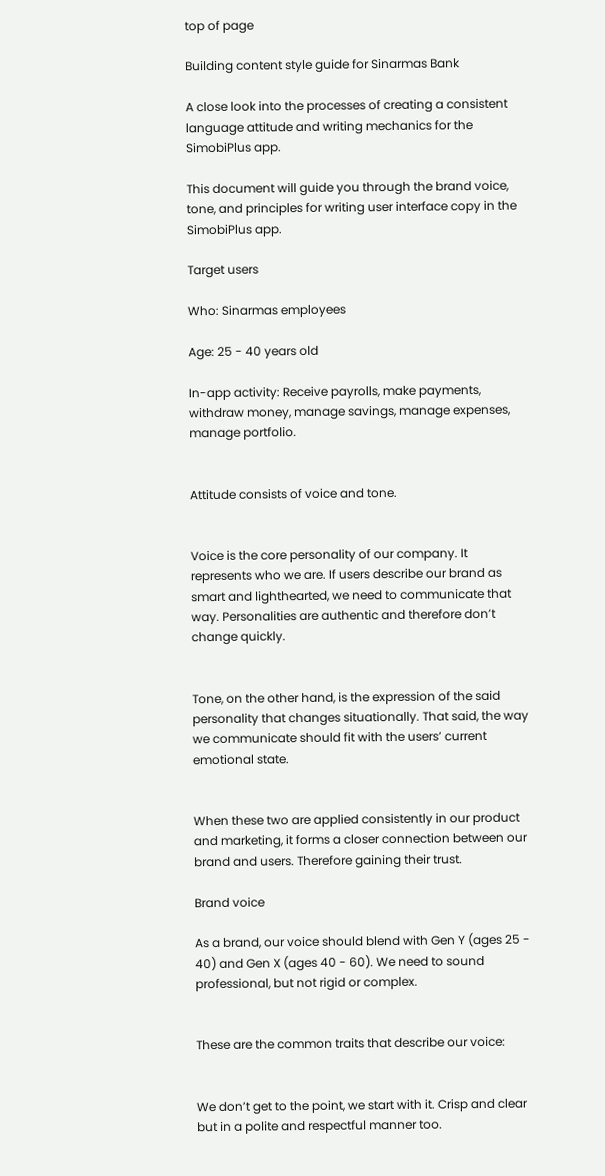top of page

Building content style guide for Sinarmas Bank

A close look into the processes of creating a consistent language attitude and writing mechanics for the SimobiPlus app.

This document will guide you through the brand voice, tone, and principles for writing user interface copy in the SimobiPlus app.

Target users

Who: Sinarmas employees

Age: 25 - 40 years old

In-app activity: Receive payrolls, make payments, withdraw money, manage savings, manage expenses, manage portfolio.


Attitude consists of voice and tone.


Voice is the core personality of our company. It represents who we are. If users describe our brand as smart and lighthearted, we need to communicate that way. Personalities are authentic and therefore don’t change quickly.


Tone, on the other hand, is the expression of the said personality that changes situationally. That said, the way we communicate should fit with the users’ current emotional state.


When these two are applied consistently in our product and marketing, it forms a closer connection between our brand and users. Therefore gaining their trust.

Brand voice

As a brand, our voice should blend with Gen Y (ages 25 - 40) and Gen X (ages 40 - 60). We need to sound professional, but not rigid or complex.


These are the common traits that describe our voice:


We don’t get to the point, we start with it. Crisp and clear but in a polite and respectful manner too.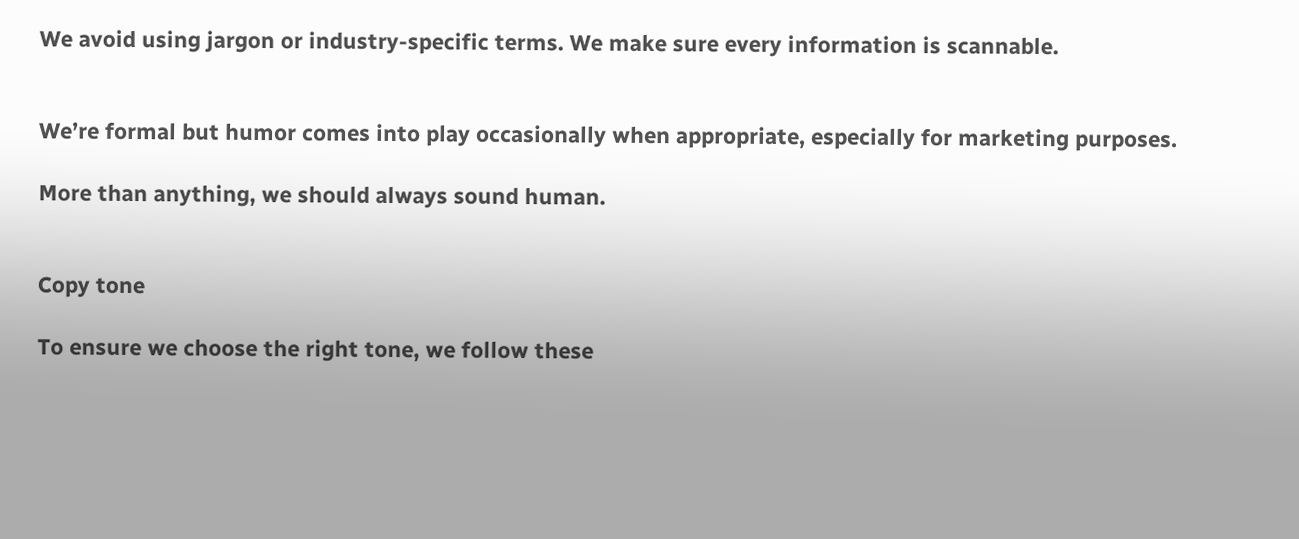We avoid using jargon or industry-specific terms. We make sure every information is scannable.


We’re formal but humor comes into play occasionally when appropriate, especially for marketing purposes.

More than anything, we should always sound human.


Copy tone

To ensure we choose the right tone, we follow these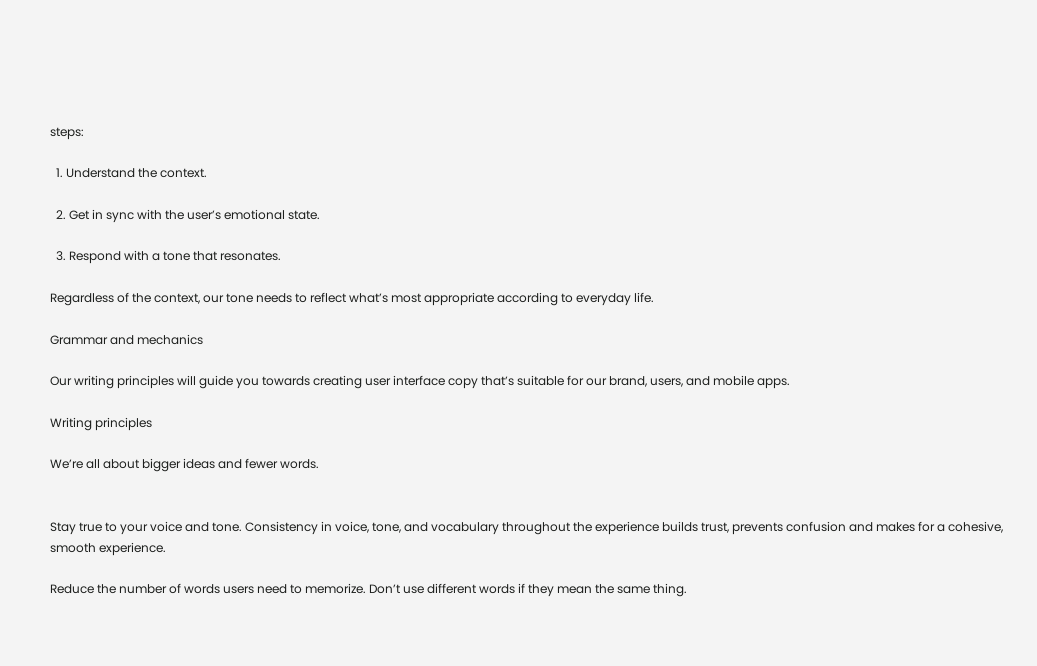steps:

  1. Understand the context.

  2. Get in sync with the user’s emotional state.

  3. Respond with a tone that resonates.

Regardless of the context, our tone needs to reflect what’s most appropriate according to everyday life.

Grammar and mechanics

Our writing principles will guide you towards creating user interface copy that’s suitable for our brand, users, and mobile apps.

Writing principles

We’re all about bigger ideas and fewer words.


Stay true to your voice and tone. Consistency in voice, tone, and vocabulary throughout the experience builds trust, prevents confusion and makes for a cohesive, smooth experience.

Reduce the number of words users need to memorize. Don’t use different words if they mean the same thing.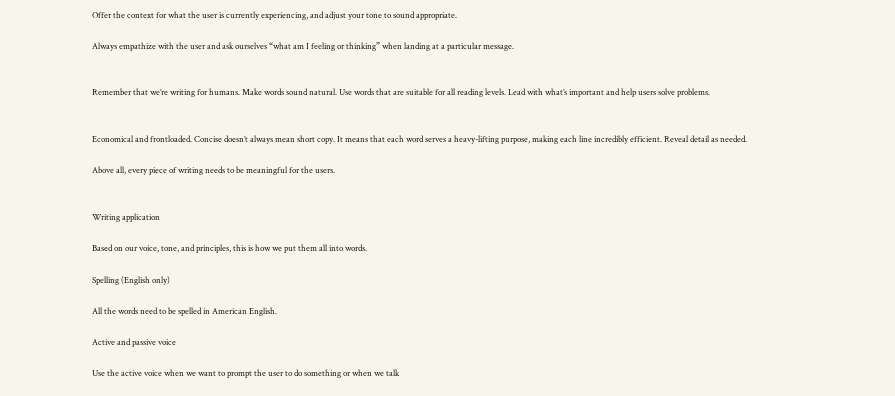Offer the context for what the user is currently experiencing, and adjust your tone to sound appropriate.

Always empathize with the user and ask ourselves “what am I feeling or thinking” when landing at a particular message.


Remember that we’re writing for humans. Make words sound natural. Use words that are suitable for all reading levels. Lead with what’s important and help users solve problems.


Economical and frontloaded. Concise doesn’t always mean short copy. It means that each word serves a heavy-lifting purpose, making each line incredibly efficient. Reveal detail as needed.

Above all, every piece of writing needs to be meaningful for the users.


Writing application

Based on our voice, tone, and principles, this is how we put them all into words.

Spelling (English only)

All the words need to be spelled in American English.

Active and passive voice

Use the active voice when we want to prompt the user to do something or when we talk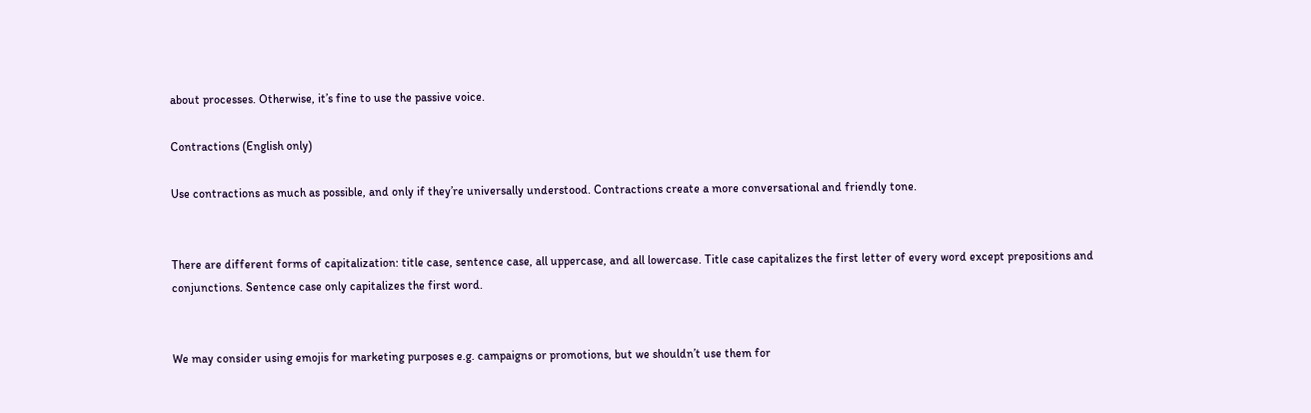about processes. Otherwise, it’s fine to use the passive voice.

Contractions (English only)

Use contractions as much as possible, and only if they’re universally understood. Contractions create a more conversational and friendly tone.


There are different forms of capitalization: title case, sentence case, all uppercase, and all lowercase. Title case capitalizes the first letter of every word except prepositions and conjunctions. Sentence case only capitalizes the first word.


We may consider using emojis for marketing purposes e.g. campaigns or promotions, but we shouldn’t use them for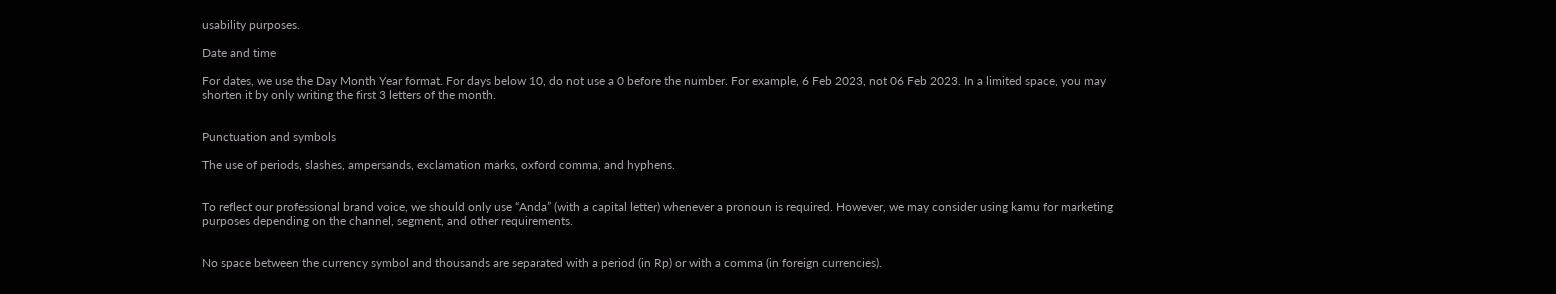usability purposes.

Date and time

For dates, we use the Day Month Year format. For days below 10, do not use a 0 before the number. For example, 6 Feb 2023, not 06 Feb 2023. In a limited space, you may shorten it by only writing the first 3 letters of the month.


Punctuation and symbols

The use of periods, slashes, ampersands, exclamation marks, oxford comma, and hyphens.


To reflect our professional brand voice, we should only use “Anda” (with a capital letter) whenever a pronoun is required. However, we may consider using kamu for marketing purposes depending on the channel, segment, and other requirements.


No space between the currency symbol and thousands are separated with a period (in Rp) or with a comma (in foreign currencies).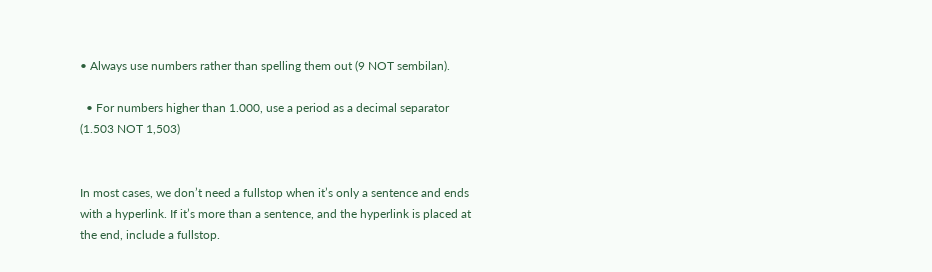• Always use numbers rather than spelling them out (9 NOT sembilan).

  • For numbers higher than 1.000, use a period as a decimal separator (1.503 NOT 1,503)


In most cases, we don’t need a fullstop when it’s only a sentence and ends with a hyperlink. If it’s more than a sentence, and the hyperlink is placed at the end, include a fullstop.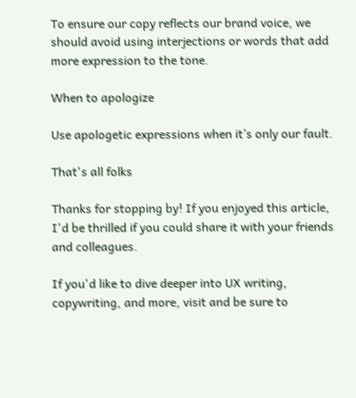To ensure our copy reflects our brand voice, we should avoid using interjections or words that add more expression to the tone.

When to apologize

Use apologetic expressions when it’s only our fault.

That's all folks

Thanks for stopping by! If you enjoyed this article, I'd be thrilled if you could share it with your friends and colleagues.

If you'd like to dive deeper into UX writing, copywriting, and more, visit and be sure to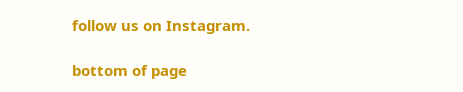follow us on Instagram.

bottom of page